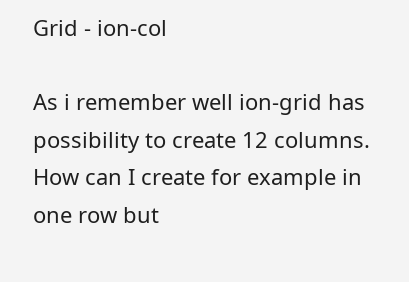Grid - ion-col

As i remember well ion-grid has possibility to create 12 columns.
How can I create for example in one row but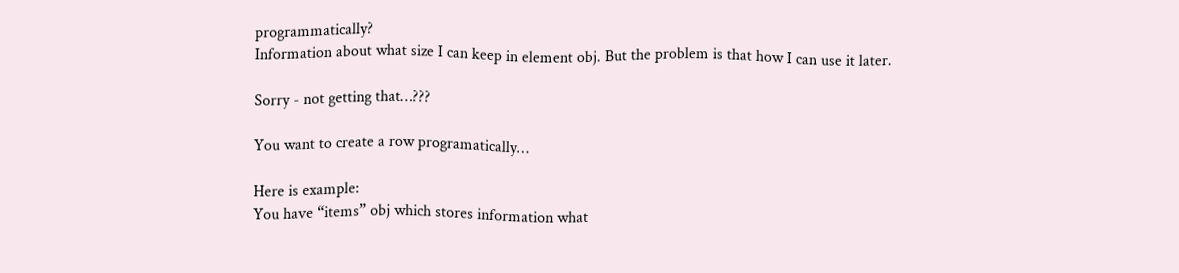programmatically?
Information about what size I can keep in element obj. But the problem is that how I can use it later.

Sorry - not getting that…???

You want to create a row programatically…

Here is example:
You have “items” obj which stores information what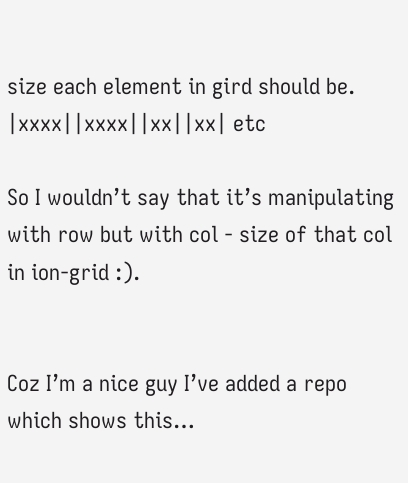size each element in gird should be.
|xxxx||xxxx||xx||xx| etc

So I wouldn’t say that it’s manipulating with row but with col - size of that col in ion-grid :).


Coz I’m a nice guy I’ve added a repo which shows this…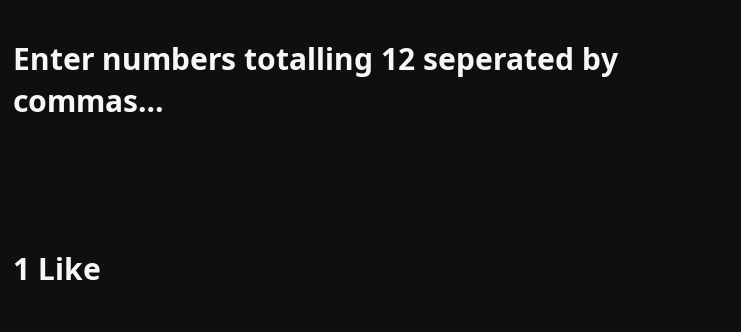Enter numbers totalling 12 seperated by commas…



1 Like